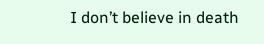I don’t believe in death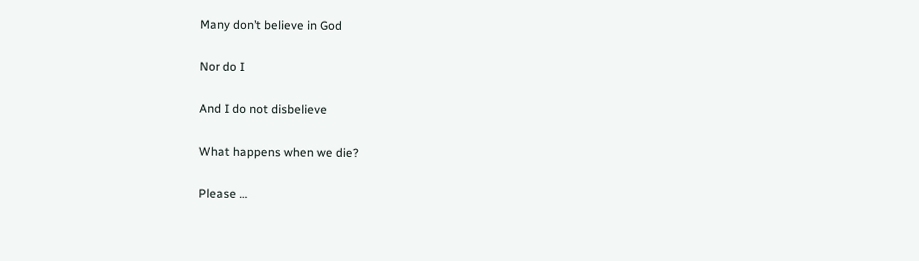Many don’t believe in God

Nor do I

And I do not disbelieve

What happens when we die?

Please …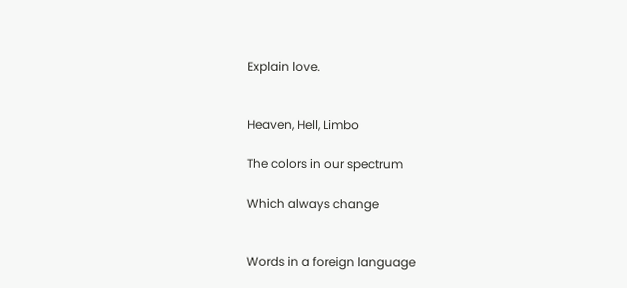Explain love.


Heaven, Hell, Limbo

The colors in our spectrum

Which always change


Words in a foreign language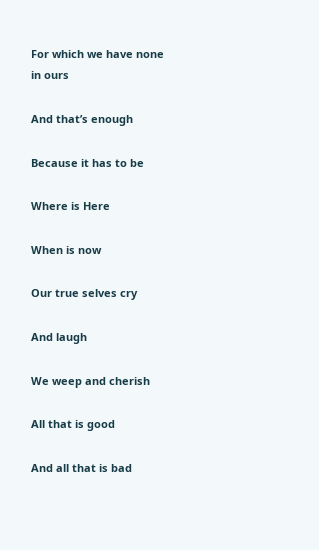For which we have none in ours

And that’s enough

Because it has to be

Where is Here

When is now

Our true selves cry

And laugh

We weep and cherish

All that is good

And all that is bad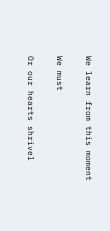We learn from this moment

We must

Or our hearts shrivel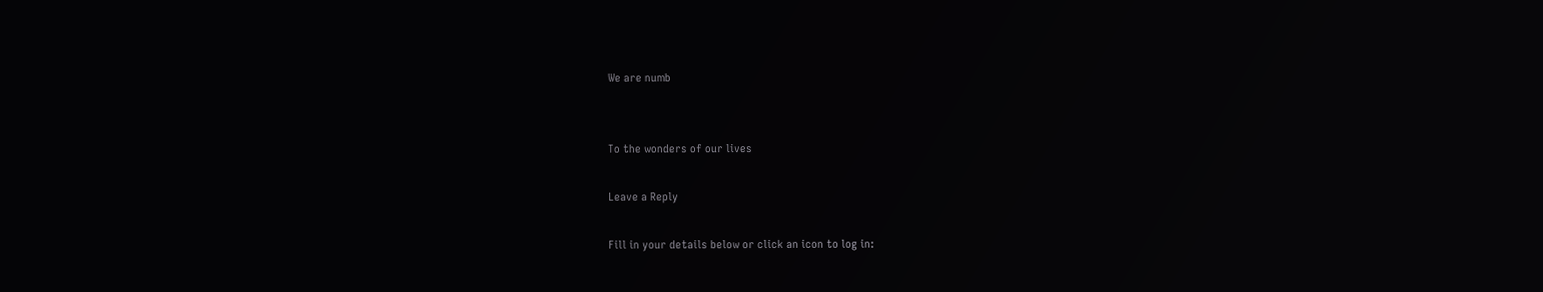We are numb


To the wonders of our lives

Leave a Reply

Fill in your details below or click an icon to log in: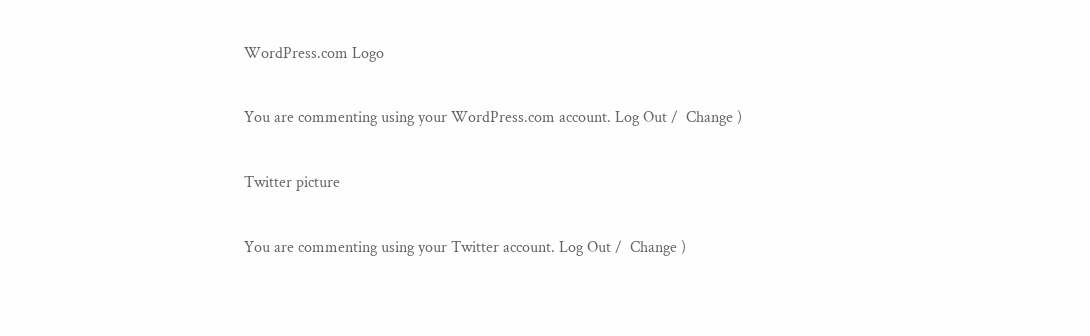WordPress.com Logo

You are commenting using your WordPress.com account. Log Out /  Change )

Twitter picture

You are commenting using your Twitter account. Log Out /  Change )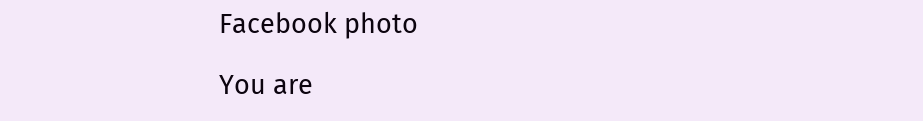Facebook photo

You are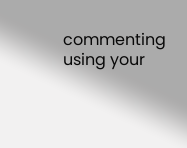commenting using your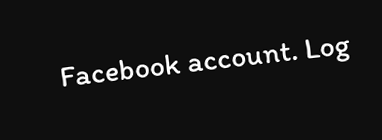Facebook account. Log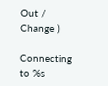Out /  Change )

Connecting to %s